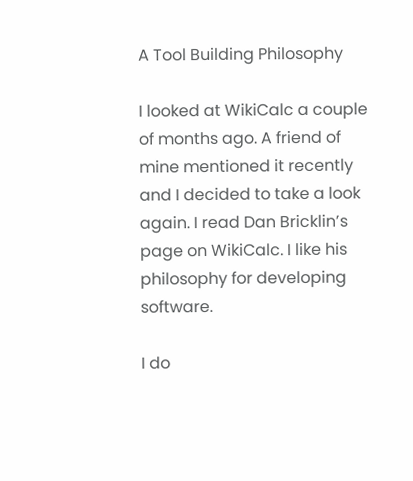A Tool Building Philosophy

I looked at WikiCalc a couple of months ago. A friend of mine mentioned it recently and I decided to take a look again. I read Dan Bricklin’s page on WikiCalc. I like his philosophy for developing software.

I do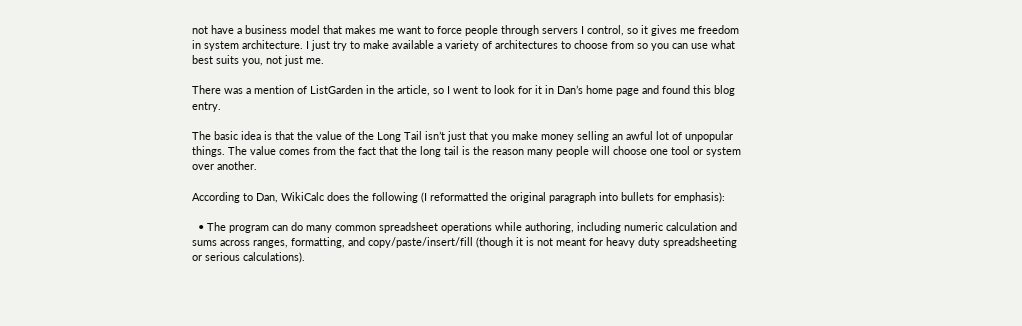not have a business model that makes me want to force people through servers I control, so it gives me freedom in system architecture. I just try to make available a variety of architectures to choose from so you can use what best suits you, not just me.

There was a mention of ListGarden in the article, so I went to look for it in Dan’s home page and found this blog entry.

The basic idea is that the value of the Long Tail isn’t just that you make money selling an awful lot of unpopular things. The value comes from the fact that the long tail is the reason many people will choose one tool or system over another.

According to Dan, WikiCalc does the following (I reformatted the original paragraph into bullets for emphasis):

  • The program can do many common spreadsheet operations while authoring, including numeric calculation and sums across ranges, formatting, and copy/paste/insert/fill (though it is not meant for heavy duty spreadsheeting or serious calculations).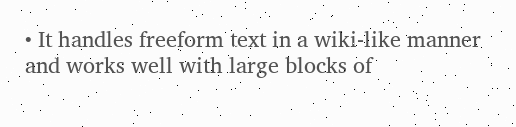• It handles freeform text in a wiki-like manner and works well with large blocks of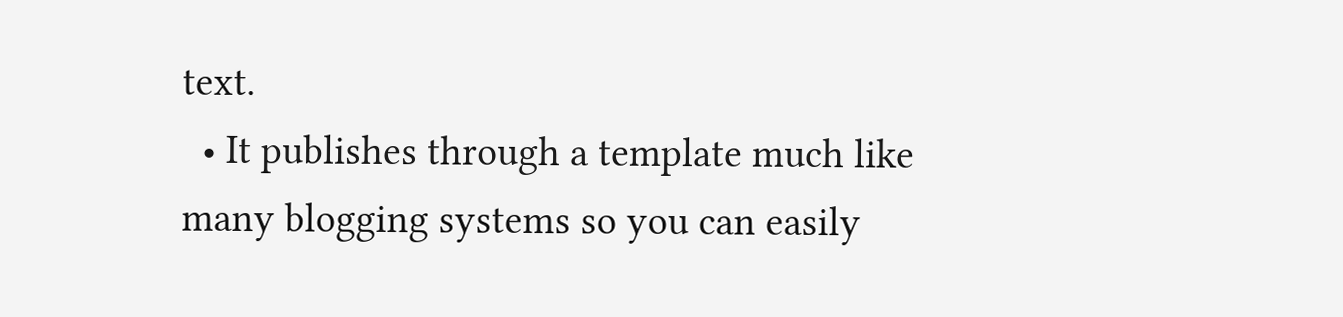text.
  • It publishes through a template much like many blogging systems so you can easily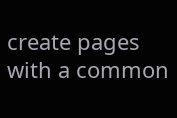create pages with a common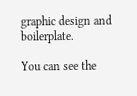graphic design and boilerplate.

You can see the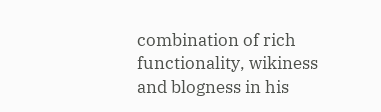combination of rich functionality, wikiness and blogness in his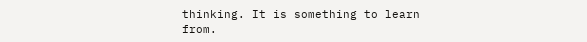thinking. It is something to learn from.